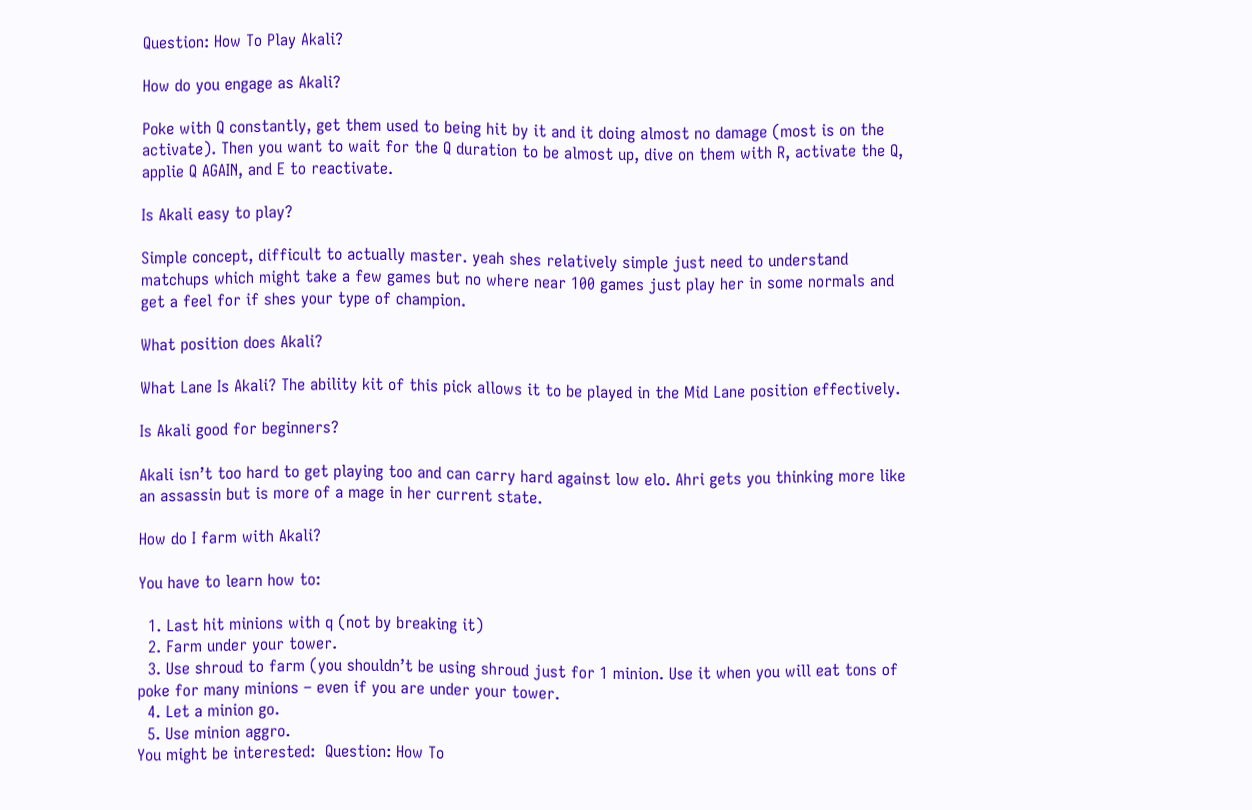Question: How To Play Akali?

How do you engage as Akali?

Poke with Q constantly, get them used to being hit by it and it doing almost no damage (most is on the activate). Then you want to wait for the Q duration to be almost up, dive on them with R, activate the Q, applie Q AGAIN, and E to reactivate.

Is Akali easy to play?

Simple concept, difficult to actually master. yeah shes relatively simple just need to understand matchups which might take a few games but no where near 100 games just play her in some normals and get a feel for if shes your type of champion.

What position does Akali?

What Lane Is Akali? The ability kit of this pick allows it to be played in the Mid Lane position effectively.

Is Akali good for beginners?

Akali isn’t too hard to get playing too and can carry hard against low elo. Ahri gets you thinking more like an assassin but is more of a mage in her current state.

How do I farm with Akali?

You have to learn how to:

  1. Last hit minions with q (not by breaking it)
  2. Farm under your tower.
  3. Use shroud to farm (you shouldn’t be using shroud just for 1 minion. Use it when you will eat tons of poke for many minions – even if you are under your tower.
  4. Let a minion go.
  5. Use minion aggro.
You might be interested:  Question: How To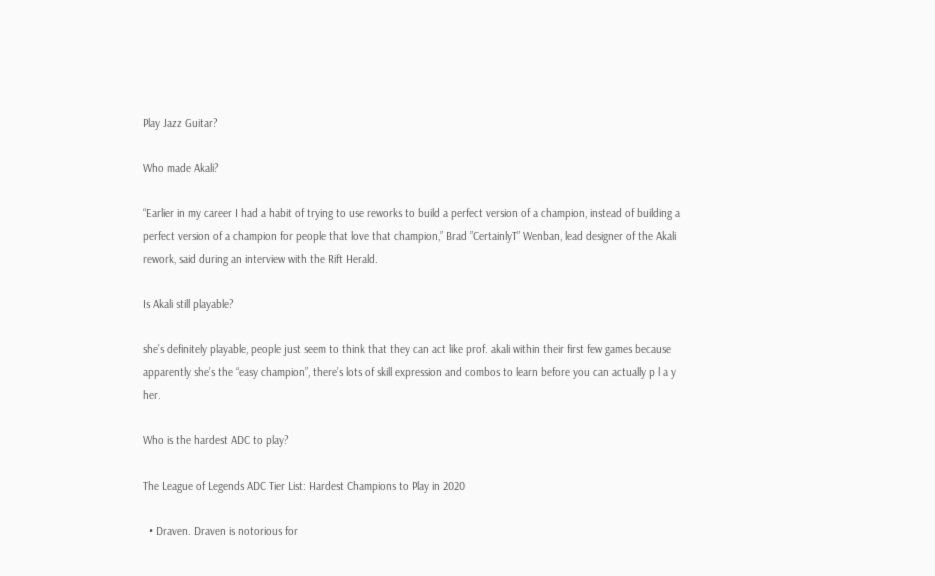Play Jazz Guitar?

Who made Akali?

“Earlier in my career I had a habit of trying to use reworks to build a perfect version of a champion, instead of building a perfect version of a champion for people that love that champion,” Brad ”CertainlyT” Wenban, lead designer of the Akali rework, said during an interview with the Rift Herald.

Is Akali still playable?

she’s definitely playable, people just seem to think that they can act like prof. akali within their first few games because apparently she’s the “easy champion”, there’s lots of skill expression and combos to learn before you can actually p l a y her.

Who is the hardest ADC to play?

The League of Legends ADC Tier List: Hardest Champions to Play in 2020

  • Draven. Draven is notorious for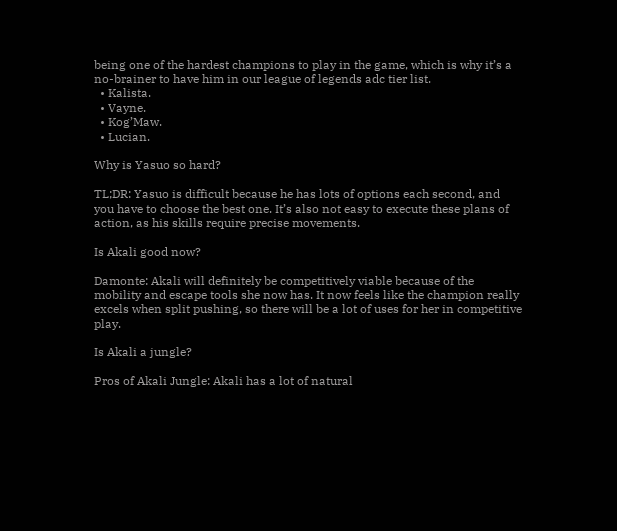being one of the hardest champions to play in the game, which is why it’s a no-brainer to have him in our league of legends adc tier list.
  • Kalista.
  • Vayne.
  • Kog’Maw.
  • Lucian.

Why is Yasuo so hard?

TL;DR: Yasuo is difficult because he has lots of options each second, and you have to choose the best one. It’s also not easy to execute these plans of action, as his skills require precise movements.

Is Akali good now?

Damonte: Akali will definitely be competitively viable because of the mobility and escape tools she now has. It now feels like the champion really excels when split pushing, so there will be a lot of uses for her in competitive play.

Is Akali a jungle?

Pros of Akali Jungle: Akali has a lot of natural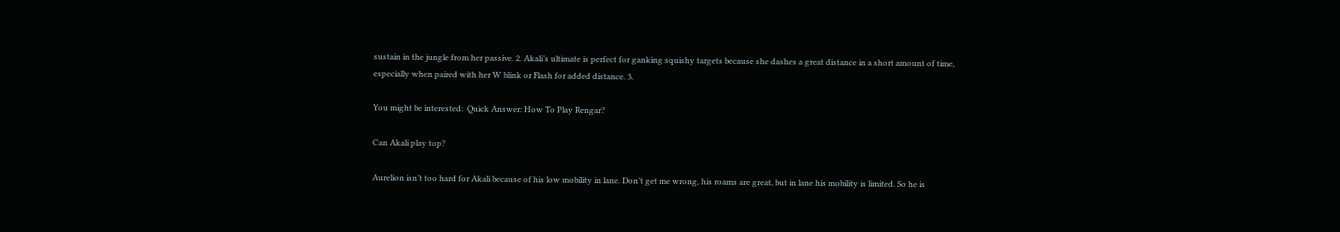sustain in the jungle from her passive. 2. Akali’s ultimate is perfect for ganking squishy targets because she dashes a great distance in a short amount of time, especially when paired with her W blink or Flash for added distance. 3.

You might be interested:  Quick Answer: How To Play Rengar?

Can Akali play top?

Aurelion isn’t too hard for Akali because of his low mobility in lane. Don’t get me wrong, his roams are great, but in lane his mobility is limited. So he is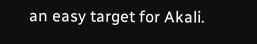an easy target for Akali.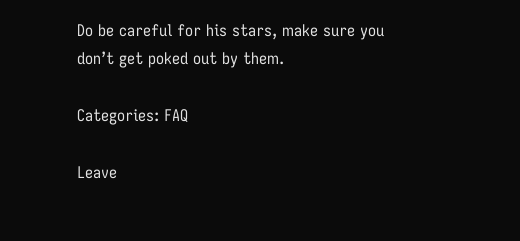Do be careful for his stars, make sure you don’t get poked out by them.

Categories: FAQ

Leave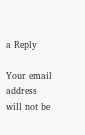a Reply

Your email address will not be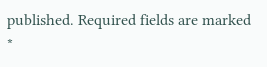published. Required fields are marked *